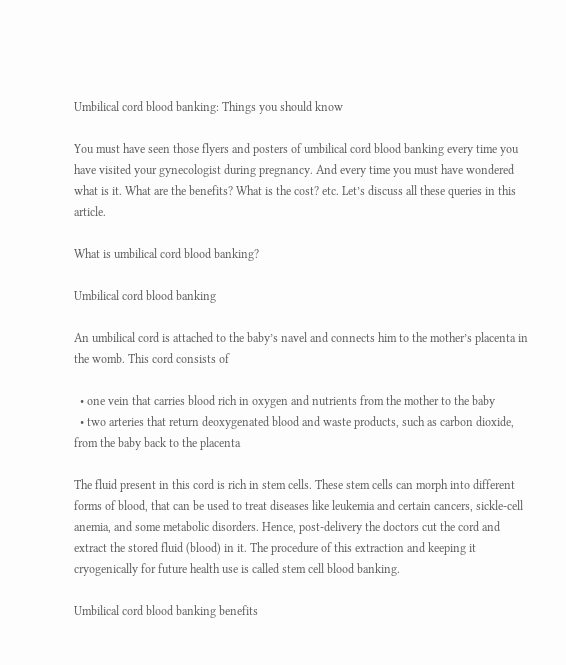Umbilical cord blood banking: Things you should know

You must have seen those flyers and posters of umbilical cord blood banking every time you have visited your gynecologist during pregnancy. And every time you must have wondered what is it. What are the benefits? What is the cost? etc. Let’s discuss all these queries in this article.

What is umbilical cord blood banking?

Umbilical cord blood banking

An umbilical cord is attached to the baby’s navel and connects him to the mother’s placenta in the womb. This cord consists of

  • one vein that carries blood rich in oxygen and nutrients from the mother to the baby
  • two arteries that return deoxygenated blood and waste products, such as carbon dioxide, from the baby back to the placenta

The fluid present in this cord is rich in stem cells. These stem cells can morph into different forms of blood, that can be used to treat diseases like leukemia and certain cancers, sickle-cell anemia, and some metabolic disorders. Hence, post-delivery the doctors cut the cord and extract the stored fluid (blood) in it. The procedure of this extraction and keeping it cryogenically for future health use is called stem cell blood banking.

Umbilical cord blood banking benefits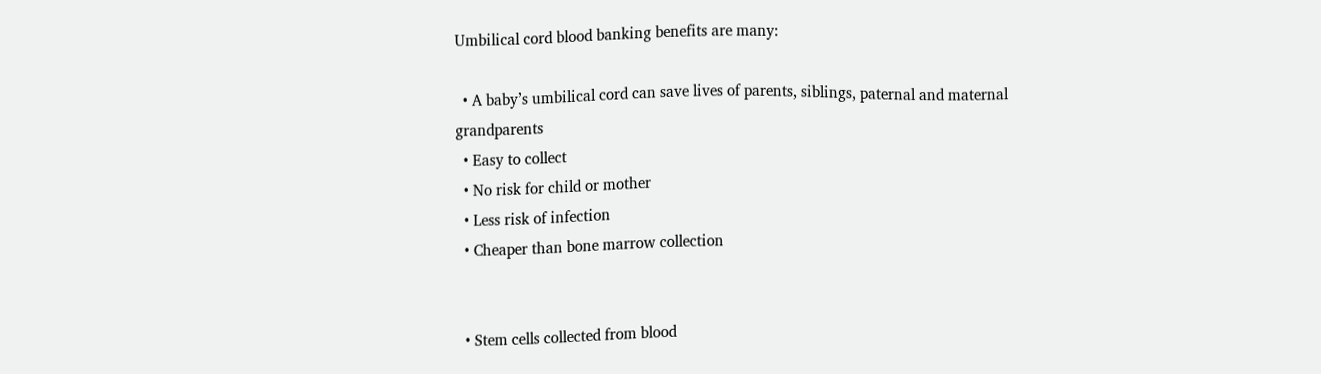Umbilical cord blood banking benefits are many:

  • A baby’s umbilical cord can save lives of parents, siblings, paternal and maternal grandparents
  • Easy to collect
  • No risk for child or mother
  • Less risk of infection
  • Cheaper than bone marrow collection


  • Stem cells collected from blood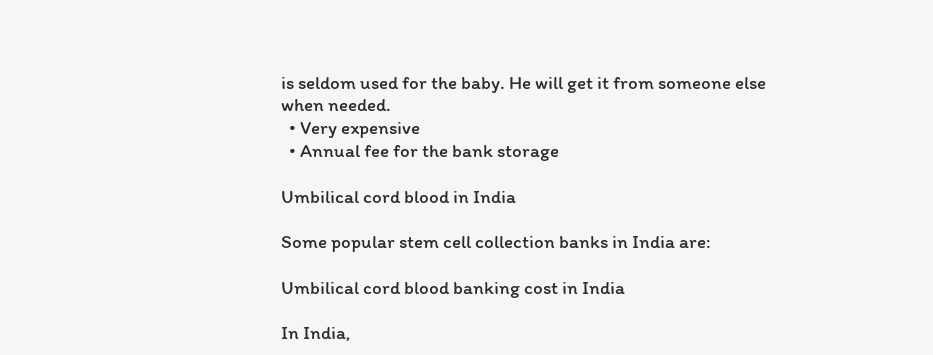is seldom used for the baby. He will get it from someone else when needed.
  • Very expensive
  • Annual fee for the bank storage

Umbilical cord blood in India

Some popular stem cell collection banks in India are:

Umbilical cord blood banking cost in India

In India,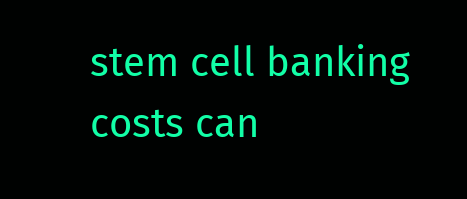stem cell banking costs can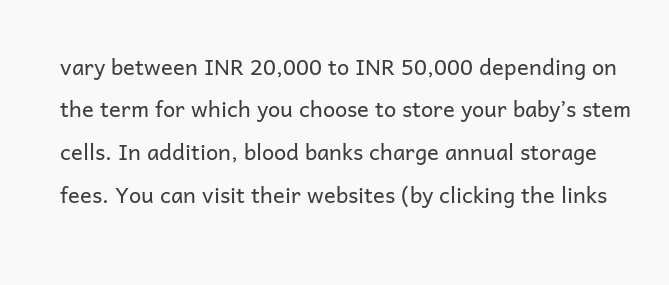vary between INR 20,000 to INR 50,000 depending on the term for which you choose to store your baby’s stem cells. In addition, blood banks charge annual storage fees. You can visit their websites (by clicking the links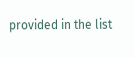provided in the list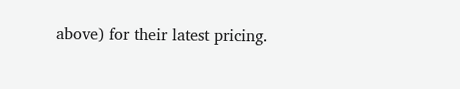above) for their latest pricing.